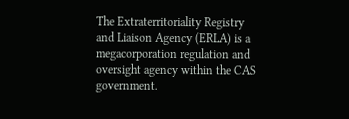The Extraterritoriality Registry and Liaison Agency (ERLA) is a megacorporation regulation and oversight agency within the CAS government.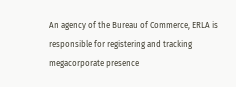An agency of the Bureau of Commerce, ERLA is responsible for registering and tracking megacorporate presence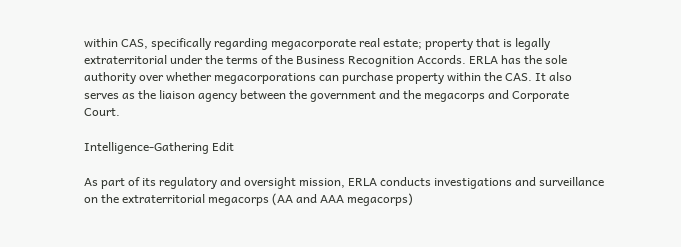within CAS, specifically regarding megacorporate real estate; property that is legally extraterritorial under the terms of the Business Recognition Accords. ERLA has the sole authority over whether megacorporations can purchase property within the CAS. It also serves as the liaison agency between the government and the megacorps and Corporate Court.

Intelligence-Gathering Edit

As part of its regulatory and oversight mission, ERLA conducts investigations and surveillance on the extraterritorial megacorps (AA and AAA megacorps)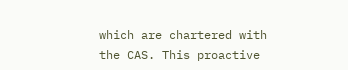which are chartered with the CAS. This proactive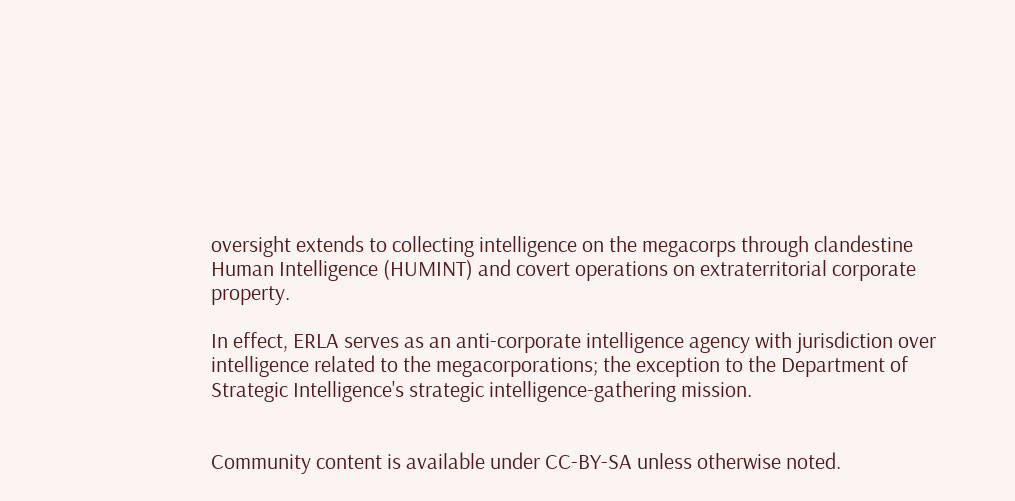oversight extends to collecting intelligence on the megacorps through clandestine Human Intelligence (HUMINT) and covert operations on extraterritorial corporate property.

In effect, ERLA serves as an anti-corporate intelligence agency with jurisdiction over intelligence related to the megacorporations; the exception to the Department of Strategic Intelligence's strategic intelligence-gathering mission.


Community content is available under CC-BY-SA unless otherwise noted.